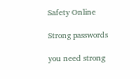Safety Online

Strong passwords

you need strong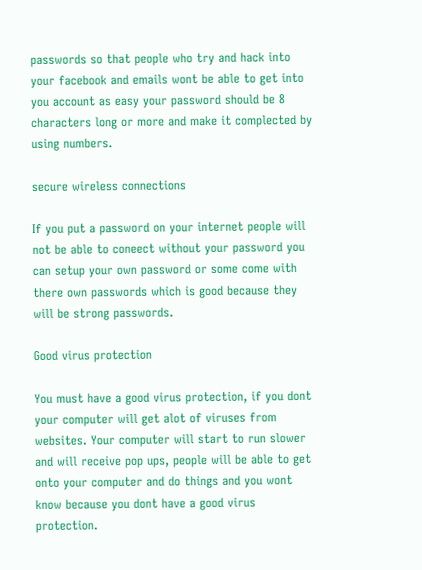passwords so that people who try and hack into your facebook and emails wont be able to get into you account as easy your password should be 8 characters long or more and make it complected by using numbers.

secure wireless connections

If you put a password on your internet people will not be able to coneect without your password you can setup your own password or some come with there own passwords which is good because they will be strong passwords.

Good virus protection

You must have a good virus protection, if you dont your computer will get alot of viruses from websites. Your computer will start to run slower and will receive pop ups, people will be able to get onto your computer and do things and you wont know because you dont have a good virus protection.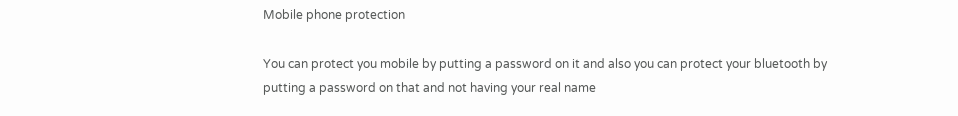Mobile phone protection

You can protect you mobile by putting a password on it and also you can protect your bluetooth by putting a password on that and not having your real name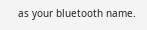as your bluetooth name.